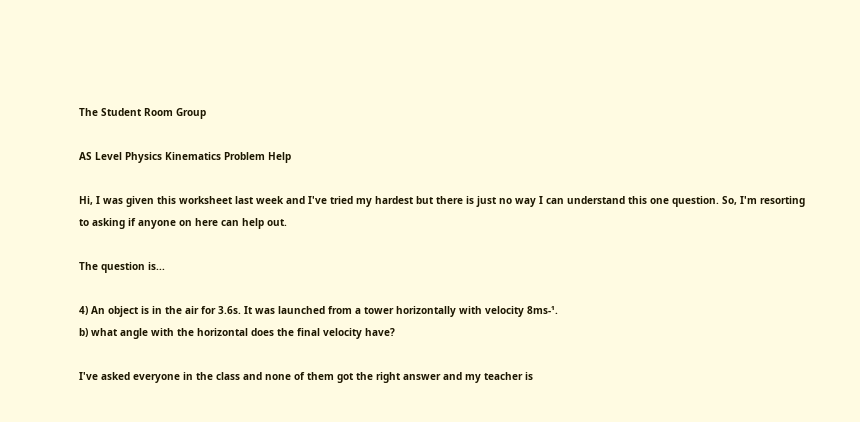The Student Room Group

AS Level Physics Kinematics Problem Help

Hi, I was given this worksheet last week and I've tried my hardest but there is just no way I can understand this one question. So, I'm resorting to asking if anyone on here can help out.

The question is...

4) An object is in the air for 3.6s. It was launched from a tower horizontally with velocity 8ms‐¹.
b) what angle with the horizontal does the final velocity have?

I've asked everyone in the class and none of them got the right answer and my teacher is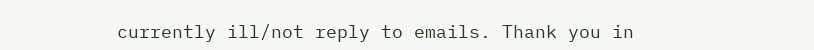currently ill/not reply to emails. Thank you in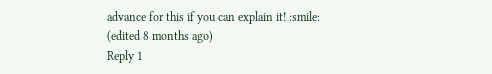advance for this if you can explain it! :smile:
(edited 8 months ago)
Reply 1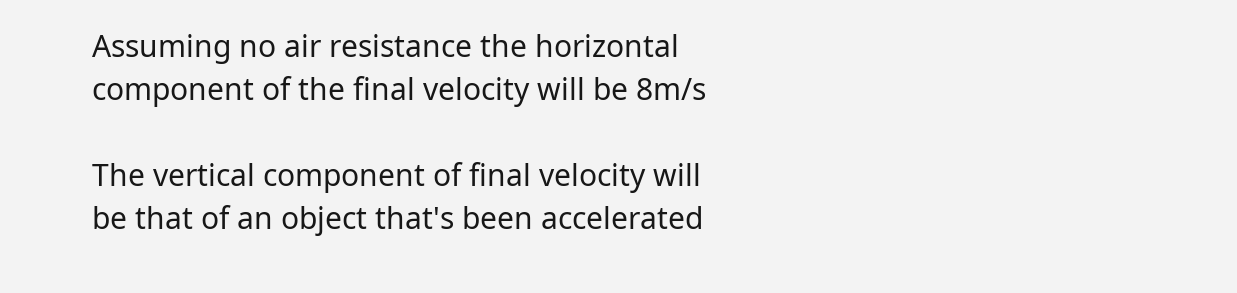Assuming no air resistance the horizontal component of the final velocity will be 8m/s

The vertical component of final velocity will be that of an object that's been accelerated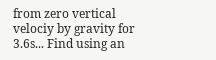from zero vertical velociy by gravity for 3.6s... Find using an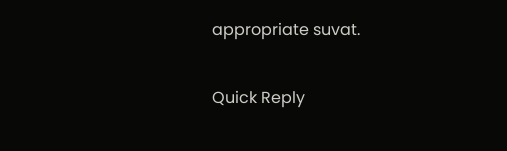appropriate suvat.

Quick Reply